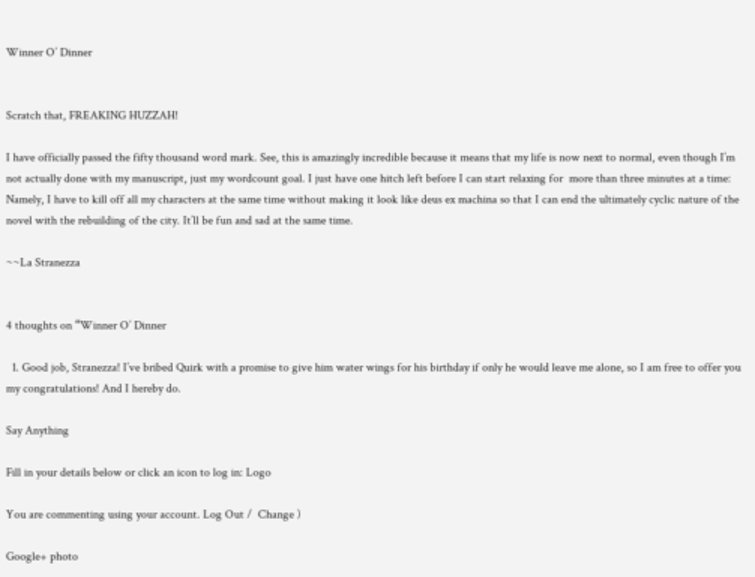Winner O’ Dinner


Scratch that, FREAKING HUZZAH!

I have officially passed the fifty thousand word mark. See, this is amazingly incredible because it means that my life is now next to normal, even though I’m not actually done with my manuscript, just my wordcount goal. I just have one hitch left before I can start relaxing for  more than three minutes at a time: Namely, I have to kill off all my characters at the same time without making it look like deus ex machina so that I can end the ultimately cyclic nature of the novel with the rebuilding of the city. It’ll be fun and sad at the same time.

~~La Stranezza


4 thoughts on “Winner O’ Dinner

  1. Good job, Stranezza! I’ve bribed Quirk with a promise to give him water wings for his birthday if only he would leave me alone, so I am free to offer you my congratulations! And I hereby do.

Say Anything

Fill in your details below or click an icon to log in: Logo

You are commenting using your account. Log Out /  Change )

Google+ photo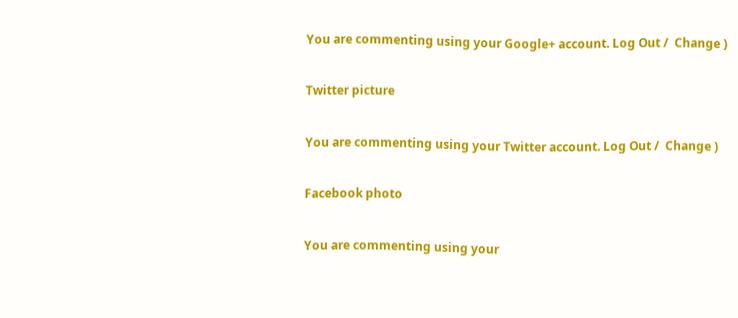You are commenting using your Google+ account. Log Out /  Change )

Twitter picture

You are commenting using your Twitter account. Log Out /  Change )

Facebook photo

You are commenting using your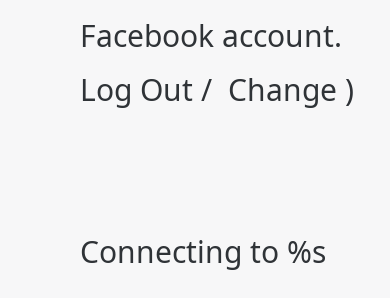Facebook account. Log Out /  Change )


Connecting to %s